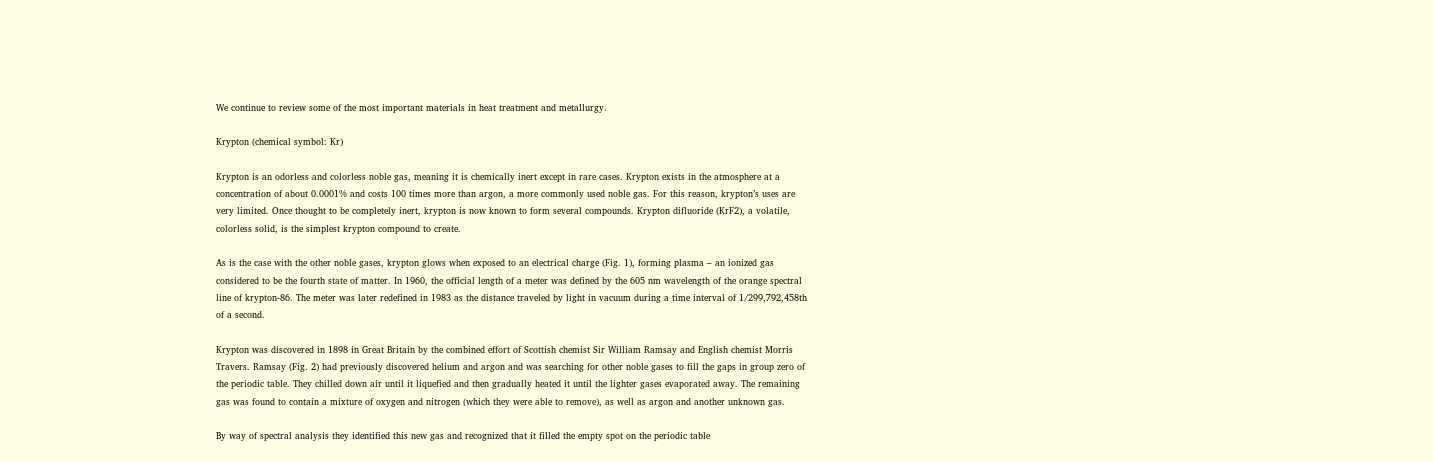We continue to review some of the most important materials in heat treatment and metallurgy.

Krypton (chemical symbol: Kr)

Krypton is an odorless and colorless noble gas, meaning it is chemically inert except in rare cases. Krypton exists in the atmosphere at a concentration of about 0.0001% and costs 100 times more than argon, a more commonly used noble gas. For this reason, krypton’s uses are very limited. Once thought to be completely inert, krypton is now known to form several compounds. Krypton difluoride (KrF2), a volatile, colorless solid, is the simplest krypton compound to create.

As is the case with the other noble gases, krypton glows when exposed to an electrical charge (Fig. 1), forming plasma – an ionized gas considered to be the fourth state of matter. In 1960, the official length of a meter was defined by the 605 nm wavelength of the orange spectral line of krypton-86. The meter was later redefined in 1983 as the distance traveled by light in vacuum during a time interval of 1/299,792,458th of a second.

Krypton was discovered in 1898 in Great Britain by the combined effort of Scottish chemist Sir William Ramsay and English chemist Morris Travers. Ramsay (Fig. 2) had previously discovered helium and argon and was searching for other noble gases to fill the gaps in group zero of the periodic table. They chilled down air until it liquefied and then gradually heated it until the lighter gases evaporated away. The remaining gas was found to contain a mixture of oxygen and nitrogen (which they were able to remove), as well as argon and another unknown gas.

By way of spectral analysis they identified this new gas and recognized that it filled the empty spot on the periodic table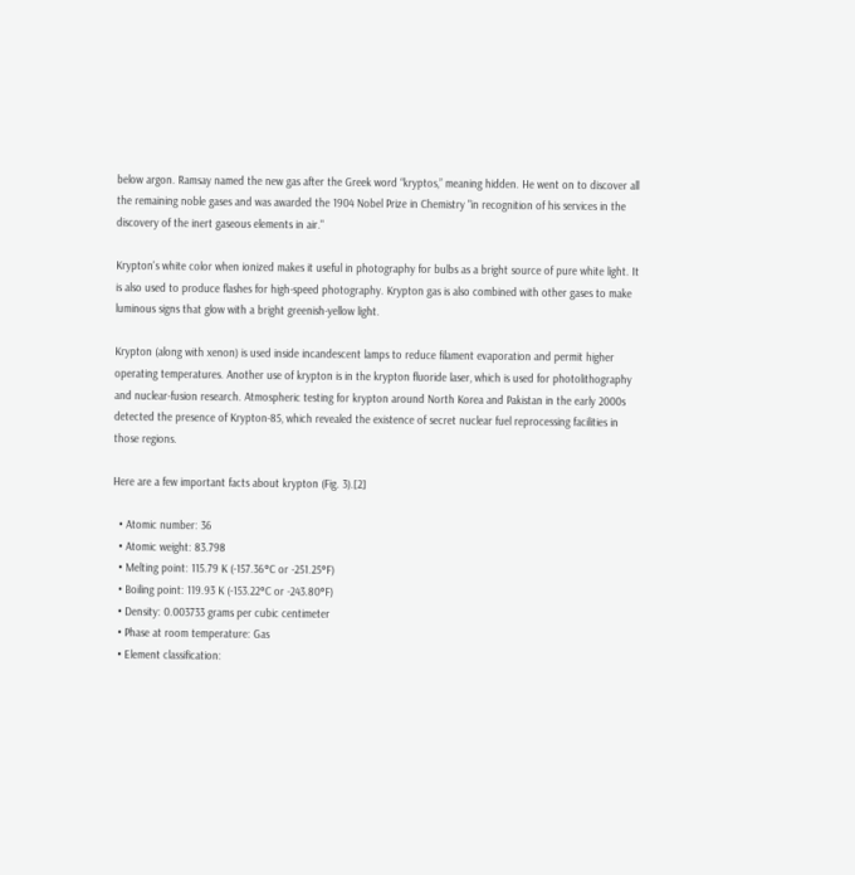below argon. Ramsay named the new gas after the Greek word “kryptos,” meaning hidden. He went on to discover all the remaining noble gases and was awarded the 1904 Nobel Prize in Chemistry "in recognition of his services in the discovery of the inert gaseous elements in air."

Krypton's white color when ionized makes it useful in photography for bulbs as a bright source of pure white light. It is also used to produce flashes for high-speed photography. Krypton gas is also combined with other gases to make luminous signs that glow with a bright greenish-yellow light.

Krypton (along with xenon) is used inside incandescent lamps to reduce filament evaporation and permit higher operating temperatures. Another use of krypton is in the krypton fluoride laser, which is used for photolithography and nuclear-fusion research. Atmospheric testing for krypton around North Korea and Pakistan in the early 2000s detected the presence of Krypton-85, which revealed the existence of secret nuclear fuel reprocessing facilities in those regions.

Here are a few important facts about krypton (Fig. 3).[2]

  • Atomic number: 36
  • Atomic weight: 83.798
  • Melting point: 115.79 K (-157.36°C or -251.25°F)
  • Boiling point: 119.93 K (-153.22°C or -243.80°F)
  • Density: 0.003733 grams per cubic centimeter
  • Phase at room temperature: Gas
  • Element classification: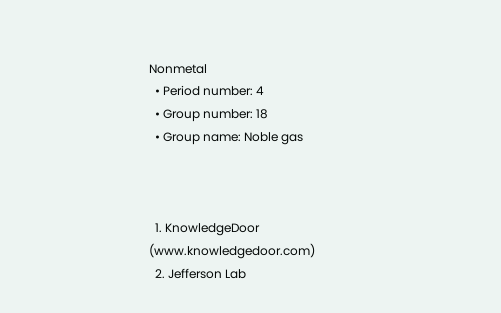Nonmetal
  • Period number: 4
  • Group number: 18
  • Group name: Noble gas



  1. KnowledgeDoor (www.knowledgedoor.com)
  2. Jefferson Lab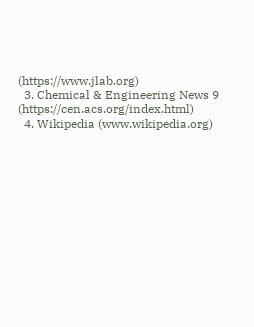(https://www.jlab.org)
  3. Chemical & Engineering News 9 (https://cen.acs.org/index.html)
  4. Wikipedia (www.wikipedia.org)